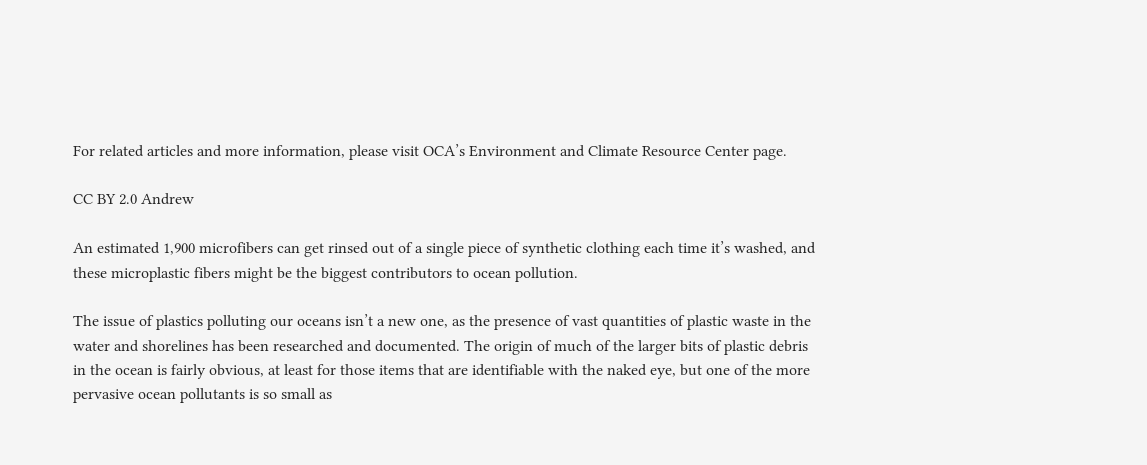For related articles and more information, please visit OCA’s Environment and Climate Resource Center page.

CC BY 2.0 Andrew

An estimated 1,900 microfibers can get rinsed out of a single piece of synthetic clothing each time it’s washed, and these microplastic fibers might be the biggest contributors to ocean pollution.

The issue of plastics polluting our oceans isn’t a new one, as the presence of vast quantities of plastic waste in the water and shorelines has been researched and documented. The origin of much of the larger bits of plastic debris in the ocean is fairly obvious, at least for those items that are identifiable with the naked eye, but one of the more pervasive ocean pollutants is so small as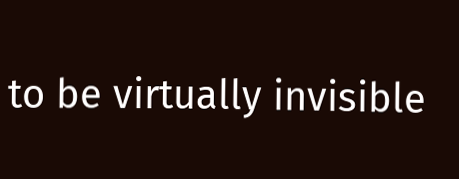to be virtually invisible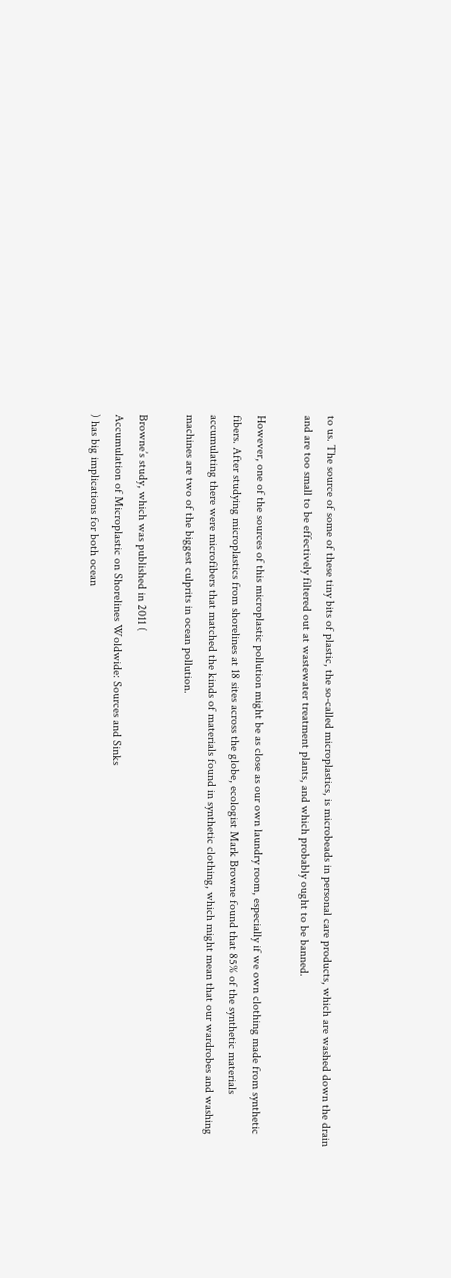to us. The source of some of these tiny bits of plastic, the so-called microplastics, is microbeads in personal care products, which are washed down the drain and are too small to be effectively filtered out at wastewater treatment plants, and which probably ought to be banned.

However, one of the sources of this microplastic pollution might be as close as our own laundry room, especially if we own clothing made from synthetic fibers. After studying microplastics from shorelines at 18 sites across the globe, ecologist Mark Browne found that 85% of the synthetic materials accumulating there were microfibers that matched the kinds of materials found in synthetic clothing, which might mean that our wardrobes and washing machines are two of the biggest culprits in ocean pollution.

Browne’s study, which was published in 2011 (
Accumulation of Microplastic on Shorelines Woldwide: Sources and Sinks
) has big implications for both ocean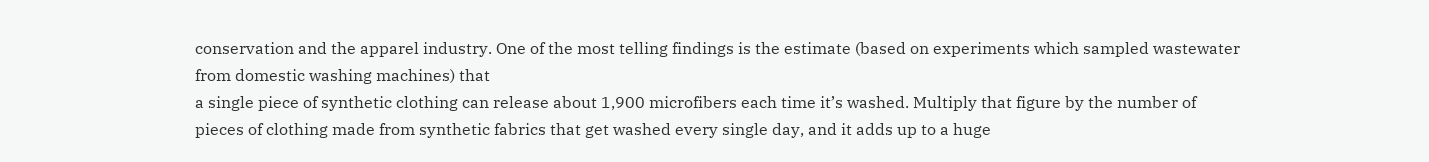conservation and the apparel industry. One of the most telling findings is the estimate (based on experiments which sampled wastewater from domestic washing machines) that
a single piece of synthetic clothing can release about 1,900 microfibers each time it’s washed. Multiply that figure by the number of pieces of clothing made from synthetic fabrics that get washed every single day, and it adds up to a huge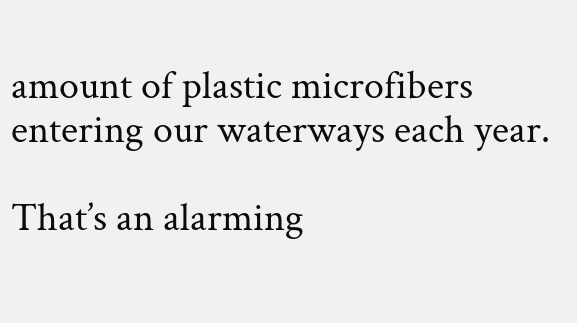amount of plastic microfibers entering our waterways each year.

That’s an alarming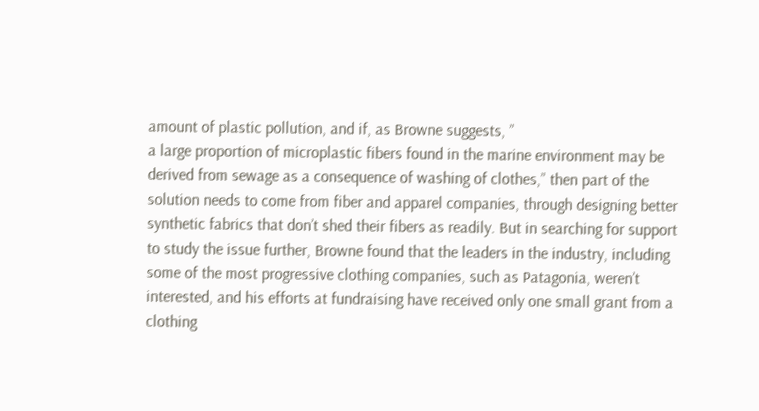amount of plastic pollution, and if, as Browne suggests, ”
a large proportion of microplastic fibers found in the marine environment may be derived from sewage as a consequence of washing of clothes,” then part of the solution needs to come from fiber and apparel companies, through designing better synthetic fabrics that don’t shed their fibers as readily. But in searching for support to study the issue further, Browne found that the leaders in the industry, including some of the most progressive clothing companies, such as Patagonia, weren’t interested, and his efforts at fundraising have received only one small grant from a clothing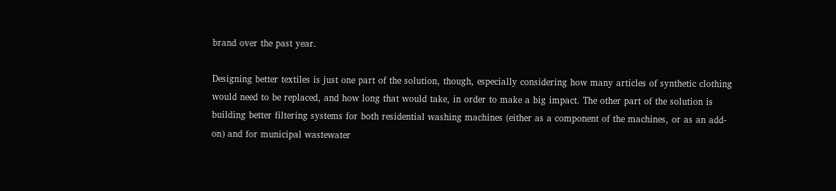brand over the past year.

Designing better textiles is just one part of the solution, though, especially considering how many articles of synthetic clothing would need to be replaced, and how long that would take, in order to make a big impact. The other part of the solution is building better filtering systems for both residential washing machines (either as a component of the machines, or as an add-on) and for municipal wastewater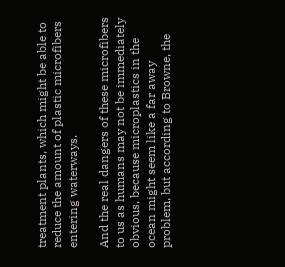treatment plants, which might be able to reduce the amount of plastic microfibers entering waterways.

And the real dangers of these microfibers to us as humans may not be immediately obvious, because microplastics in the ocean might seem like a far away problem, but according to Browne, the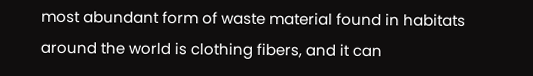most abundant form of waste material found in habitats around the world is clothing fibers, and it can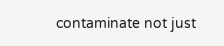contaminate not just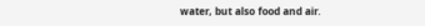water, but also food and air.